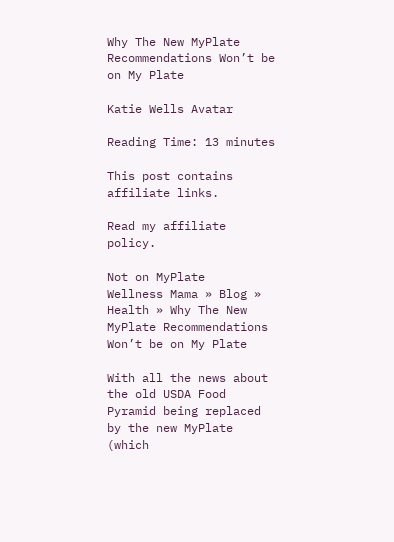Why The New MyPlate Recommendations Won’t be on My Plate

Katie Wells Avatar

Reading Time: 13 minutes

This post contains affiliate links.

Read my affiliate policy.

Not on MyPlate
Wellness Mama » Blog » Health » Why The New MyPlate Recommendations Won’t be on My Plate

With all the news about the old USDA Food Pyramid being replaced by the new MyPlate (which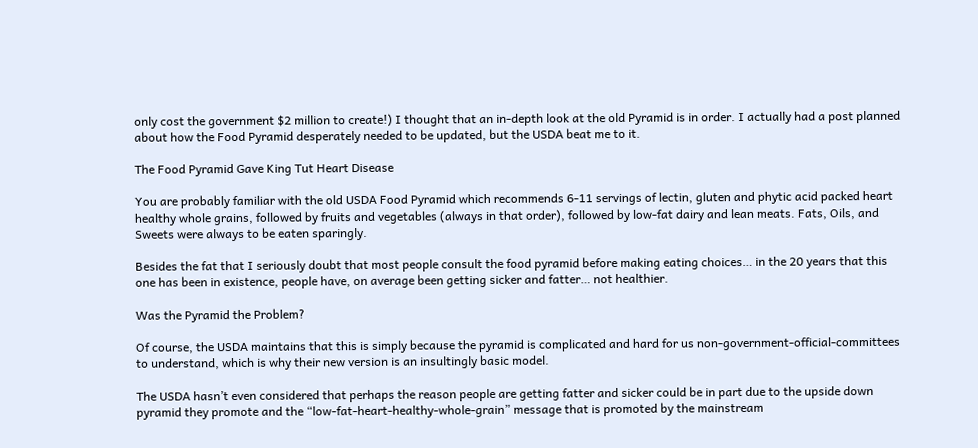only cost the government $2 million to create!) I thought that an in-depth look at the old Pyramid is in order. I actually had a post planned about how the Food Pyramid desperately needed to be updated, but the USDA beat me to it.

The Food Pyramid Gave King Tut Heart Disease

You are probably familiar with the old USDA Food Pyramid which recommends 6-11 servings of lectin, gluten and phytic acid packed heart healthy whole grains, followed by fruits and vegetables (always in that order), followed by low-fat dairy and lean meats. Fats, Oils, and Sweets were always to be eaten sparingly.

Besides the fat that I seriously doubt that most people consult the food pyramid before making eating choices… in the 20 years that this one has been in existence, people have, on average been getting sicker and fatter… not healthier.

Was the Pyramid the Problem?

Of course, the USDA maintains that this is simply because the pyramid is complicated and hard for us non-government-official-committees to understand, which is why their new version is an insultingly basic model.

The USDA hasn’t even considered that perhaps the reason people are getting fatter and sicker could be in part due to the upside down pyramid they promote and the “low-fat-heart-healthy-whole-grain” message that is promoted by the mainstream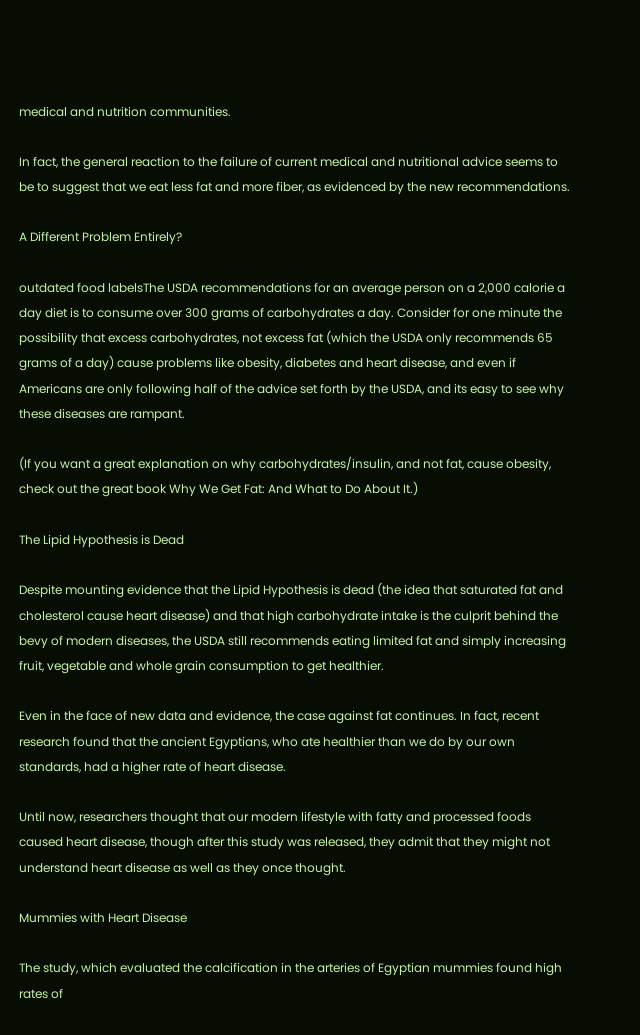medical and nutrition communities.

In fact, the general reaction to the failure of current medical and nutritional advice seems to be to suggest that we eat less fat and more fiber, as evidenced by the new recommendations.

A Different Problem Entirely?

outdated food labelsThe USDA recommendations for an average person on a 2,000 calorie a day diet is to consume over 300 grams of carbohydrates a day. Consider for one minute the possibility that excess carbohydrates, not excess fat (which the USDA only recommends 65 grams of a day) cause problems like obesity, diabetes and heart disease, and even if Americans are only following half of the advice set forth by the USDA, and its easy to see why these diseases are rampant.

(If you want a great explanation on why carbohydrates/insulin, and not fat, cause obesity, check out the great book Why We Get Fat: And What to Do About It.)

The Lipid Hypothesis is Dead

Despite mounting evidence that the Lipid Hypothesis is dead (the idea that saturated fat and cholesterol cause heart disease) and that high carbohydrate intake is the culprit behind the bevy of modern diseases, the USDA still recommends eating limited fat and simply increasing fruit, vegetable and whole grain consumption to get healthier.

Even in the face of new data and evidence, the case against fat continues. In fact, recent research found that the ancient Egyptians, who ate healthier than we do by our own standards, had a higher rate of heart disease.

Until now, researchers thought that our modern lifestyle with fatty and processed foods caused heart disease, though after this study was released, they admit that they might not understand heart disease as well as they once thought.

Mummies with Heart Disease

The study, which evaluated the calcification in the arteries of Egyptian mummies found high rates of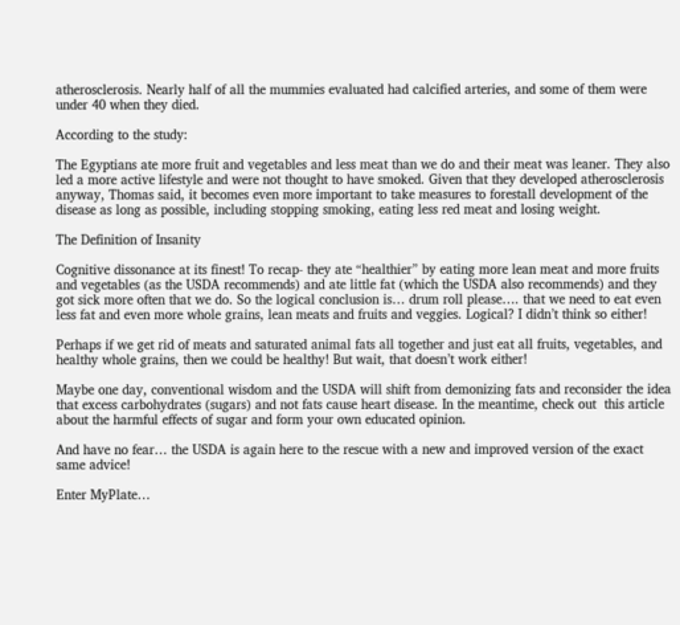atherosclerosis. Nearly half of all the mummies evaluated had calcified arteries, and some of them were under 40 when they died.

According to the study:

The Egyptians ate more fruit and vegetables and less meat than we do and their meat was leaner. They also led a more active lifestyle and were not thought to have smoked. Given that they developed atherosclerosis anyway, Thomas said, it becomes even more important to take measures to forestall development of the disease as long as possible, including stopping smoking, eating less red meat and losing weight.

The Definition of Insanity

Cognitive dissonance at its finest! To recap- they ate “healthier” by eating more lean meat and more fruits and vegetables (as the USDA recommends) and ate little fat (which the USDA also recommends) and they got sick more often that we do. So the logical conclusion is… drum roll please…. that we need to eat even less fat and even more whole grains, lean meats and fruits and veggies. Logical? I didn’t think so either!

Perhaps if we get rid of meats and saturated animal fats all together and just eat all fruits, vegetables, and healthy whole grains, then we could be healthy! But wait, that doesn’t work either!

Maybe one day, conventional wisdom and the USDA will shift from demonizing fats and reconsider the idea that excess carbohydrates (sugars) and not fats cause heart disease. In the meantime, check out  this article about the harmful effects of sugar and form your own educated opinion.

And have no fear… the USDA is again here to the rescue with a new and improved version of the exact same advice!

Enter MyPlate…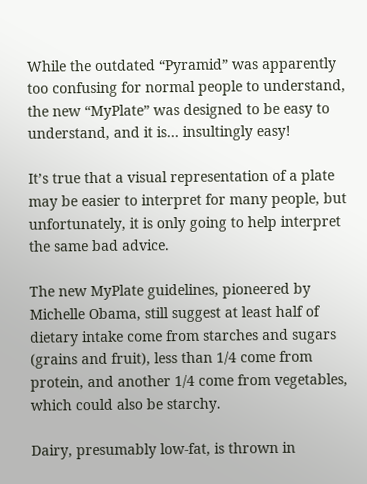While the outdated “Pyramid” was apparently too confusing for normal people to understand, the new “MyPlate” was designed to be easy to understand, and it is… insultingly easy!

It’s true that a visual representation of a plate may be easier to interpret for many people, but unfortunately, it is only going to help interpret the same bad advice.

The new MyPlate guidelines, pioneered by Michelle Obama, still suggest at least half of dietary intake come from starches and sugars (grains and fruit), less than 1/4 come from protein, and another 1/4 come from vegetables, which could also be starchy.

Dairy, presumably low-fat, is thrown in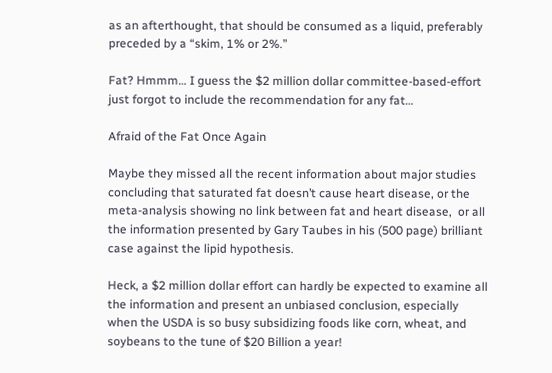as an afterthought, that should be consumed as a liquid, preferably preceded by a “skim, 1% or 2%.”

Fat? Hmmm… I guess the $2 million dollar committee-based-effort just forgot to include the recommendation for any fat…

Afraid of the Fat Once Again

Maybe they missed all the recent information about major studies concluding that saturated fat doesn’t cause heart disease, or the meta-analysis showing no link between fat and heart disease,  or all the information presented by Gary Taubes in his (500 page) brilliant case against the lipid hypothesis.

Heck, a $2 million dollar effort can hardly be expected to examine all the information and present an unbiased conclusion, especially when the USDA is so busy subsidizing foods like corn, wheat, and soybeans to the tune of $20 Billion a year!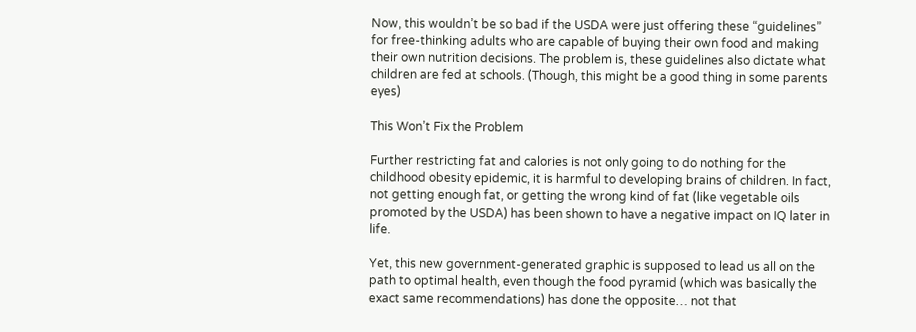Now, this wouldn’t be so bad if the USDA were just offering these “guidelines” for free-thinking adults who are capable of buying their own food and making their own nutrition decisions. The problem is, these guidelines also dictate what children are fed at schools. (Though, this might be a good thing in some parents eyes)

This Won’t Fix the Problem

Further restricting fat and calories is not only going to do nothing for the childhood obesity epidemic, it is harmful to developing brains of children. In fact, not getting enough fat, or getting the wrong kind of fat (like vegetable oils promoted by the USDA) has been shown to have a negative impact on IQ later in life.

Yet, this new government-generated graphic is supposed to lead us all on the path to optimal health, even though the food pyramid (which was basically the exact same recommendations) has done the opposite… not that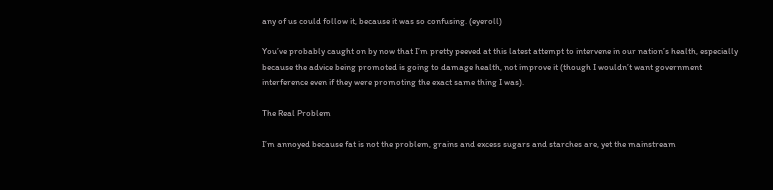any of us could follow it, because it was so confusing. (eyeroll)

You’ve probably caught on by now that I’m pretty peeved at this latest attempt to intervene in our nation’s health, especially because the advice being promoted is going to damage health, not improve it (though I wouldn’t want government interference even if they were promoting the exact same thing I was).

The Real Problem

I’m annoyed because fat is not the problem, grains and excess sugars and starches are, yet the mainstream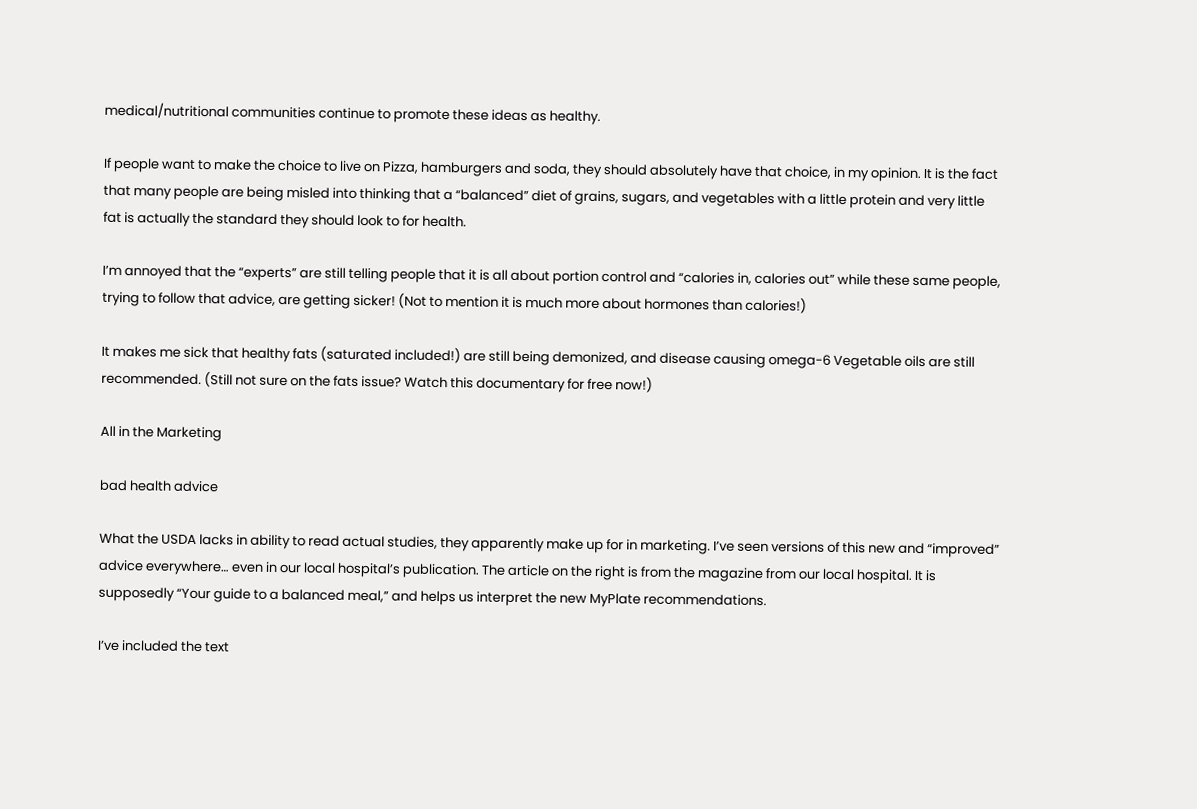medical/nutritional communities continue to promote these ideas as healthy.

If people want to make the choice to live on Pizza, hamburgers and soda, they should absolutely have that choice, in my opinion. It is the fact that many people are being misled into thinking that a “balanced” diet of grains, sugars, and vegetables with a little protein and very little fat is actually the standard they should look to for health.

I’m annoyed that the “experts” are still telling people that it is all about portion control and “calories in, calories out” while these same people, trying to follow that advice, are getting sicker! (Not to mention it is much more about hormones than calories!)

It makes me sick that healthy fats (saturated included!) are still being demonized, and disease causing omega-6 Vegetable oils are still recommended. (Still not sure on the fats issue? Watch this documentary for free now!)

All in the Marketing

bad health advice

What the USDA lacks in ability to read actual studies, they apparently make up for in marketing. I’ve seen versions of this new and “improved” advice everywhere… even in our local hospital’s publication. The article on the right is from the magazine from our local hospital. It is supposedly “Your guide to a balanced meal,” and helps us interpret the new MyPlate recommendations.

I’ve included the text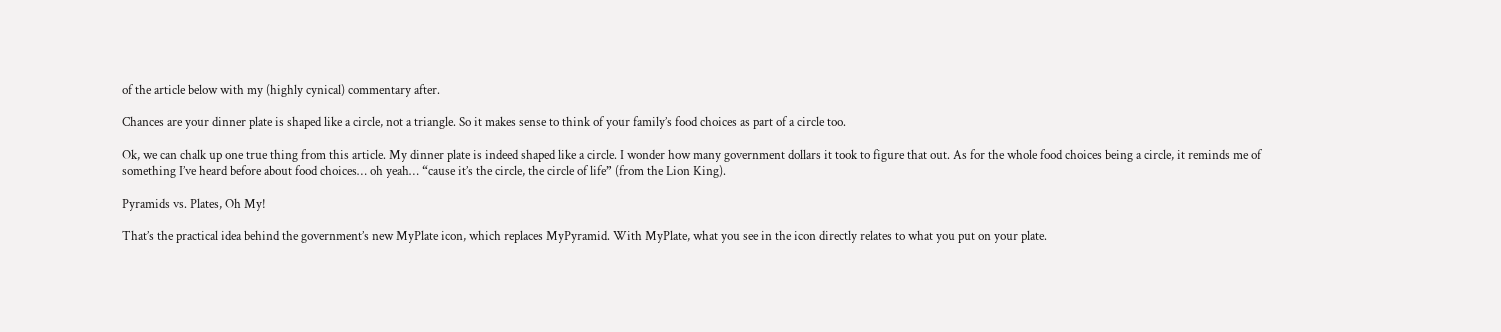of the article below with my (highly cynical) commentary after.

Chances are your dinner plate is shaped like a circle, not a triangle. So it makes sense to think of your family’s food choices as part of a circle too.

Ok, we can chalk up one true thing from this article. My dinner plate is indeed shaped like a circle. I wonder how many government dollars it took to figure that out. As for the whole food choices being a circle, it reminds me of something I’ve heard before about food choices… oh yeah… “cause it’s the circle, the circle of life” (from the Lion King).

Pyramids vs. Plates, Oh My!

That’s the practical idea behind the government’s new MyPlate icon, which replaces MyPyramid. With MyPlate, what you see in the icon directly relates to what you put on your plate.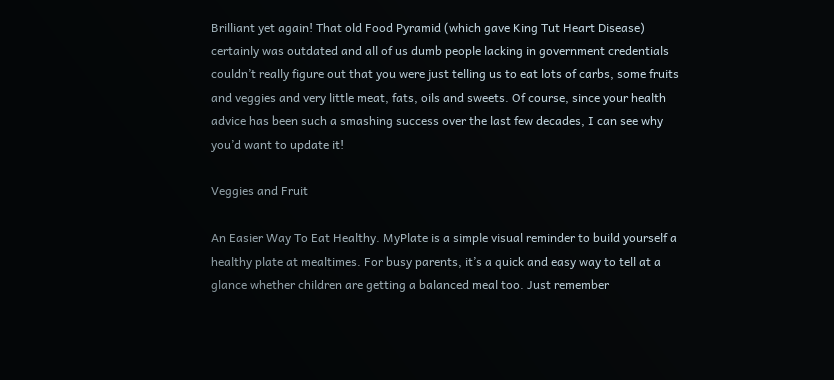Brilliant yet again! That old Food Pyramid (which gave King Tut Heart Disease) certainly was outdated and all of us dumb people lacking in government credentials couldn’t really figure out that you were just telling us to eat lots of carbs, some fruits and veggies and very little meat, fats, oils and sweets. Of course, since your health advice has been such a smashing success over the last few decades, I can see why you’d want to update it!

Veggies and Fruit

An Easier Way To Eat Healthy. MyPlate is a simple visual reminder to build yourself a healthy plate at mealtimes. For busy parents, it’s a quick and easy way to tell at a glance whether children are getting a balanced meal too. Just remember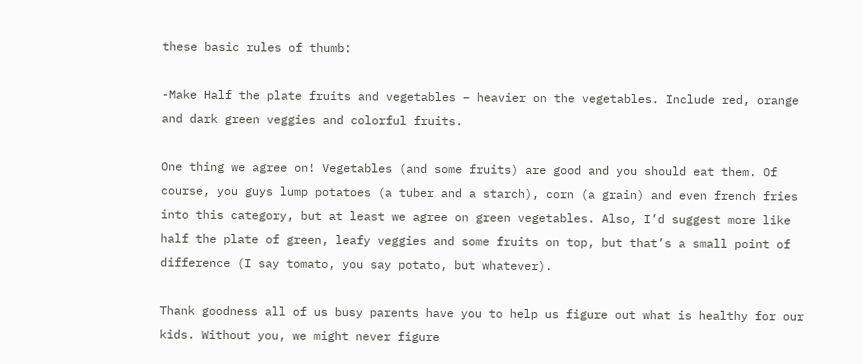these basic rules of thumb:

-Make Half the plate fruits and vegetables – heavier on the vegetables. Include red, orange and dark green veggies and colorful fruits.

One thing we agree on! Vegetables (and some fruits) are good and you should eat them. Of course, you guys lump potatoes (a tuber and a starch), corn (a grain) and even french fries into this category, but at least we agree on green vegetables. Also, I’d suggest more like half the plate of green, leafy veggies and some fruits on top, but that’s a small point of difference (I say tomato, you say potato, but whatever).

Thank goodness all of us busy parents have you to help us figure out what is healthy for our kids. Without you, we might never figure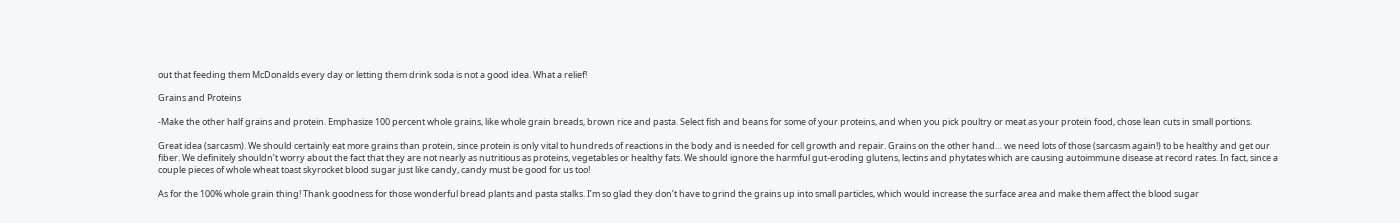out that feeding them McDonalds every day or letting them drink soda is not a good idea. What a relief!

Grains and Proteins

-Make the other half grains and protein. Emphasize 100 percent whole grains, like whole grain breads, brown rice and pasta. Select fish and beans for some of your proteins, and when you pick poultry or meat as your protein food, chose lean cuts in small portions.

Great idea (sarcasm). We should certainly eat more grains than protein, since protein is only vital to hundreds of reactions in the body and is needed for cell growth and repair. Grains on the other hand… we need lots of those (sarcasm again!) to be healthy and get our fiber. We definitely shouldn’t worry about the fact that they are not nearly as nutritious as proteins, vegetables or healthy fats. We should ignore the harmful gut-eroding glutens, lectins and phytates which are causing autoimmune disease at record rates. In fact, since a couple pieces of whole wheat toast skyrocket blood sugar just like candy, candy must be good for us too!

As for the 100% whole grain thing! Thank goodness for those wonderful bread plants and pasta stalks. I’m so glad they don’t have to grind the grains up into small particles, which would increase the surface area and make them affect the blood sugar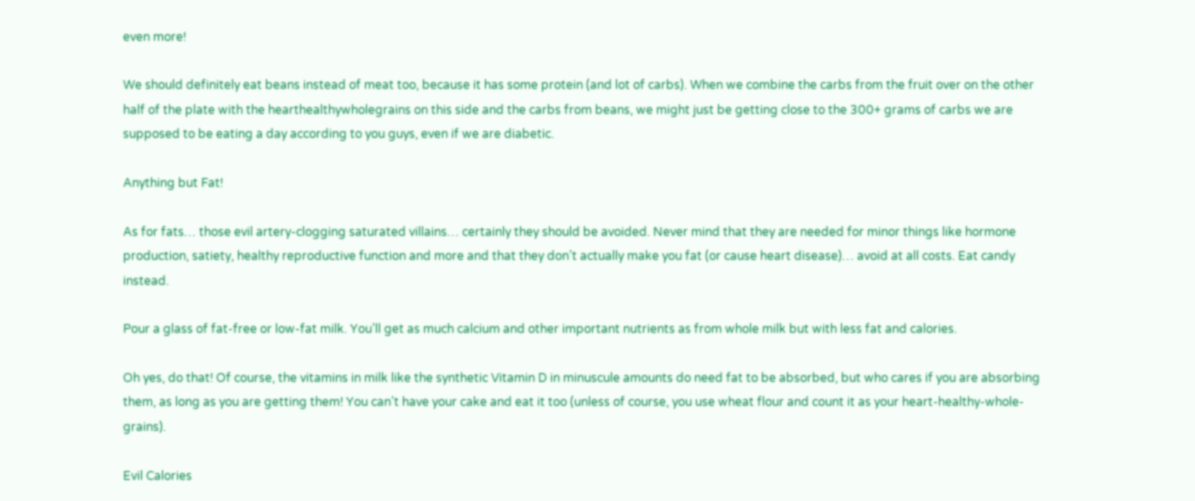even more!

We should definitely eat beans instead of meat too, because it has some protein (and lot of carbs). When we combine the carbs from the fruit over on the other half of the plate with the hearthealthywholegrains on this side and the carbs from beans, we might just be getting close to the 300+ grams of carbs we are supposed to be eating a day according to you guys, even if we are diabetic.

Anything but Fat!

As for fats… those evil artery-clogging saturated villains… certainly they should be avoided. Never mind that they are needed for minor things like hormone production, satiety, healthy reproductive function and more and that they don’t actually make you fat (or cause heart disease)… avoid at all costs. Eat candy instead.

Pour a glass of fat-free or low-fat milk. You’ll get as much calcium and other important nutrients as from whole milk but with less fat and calories.

Oh yes, do that! Of course, the vitamins in milk like the synthetic Vitamin D in minuscule amounts do need fat to be absorbed, but who cares if you are absorbing them, as long as you are getting them! You can’t have your cake and eat it too (unless of course, you use wheat flour and count it as your heart-healthy-whole-grains).

Evil Calories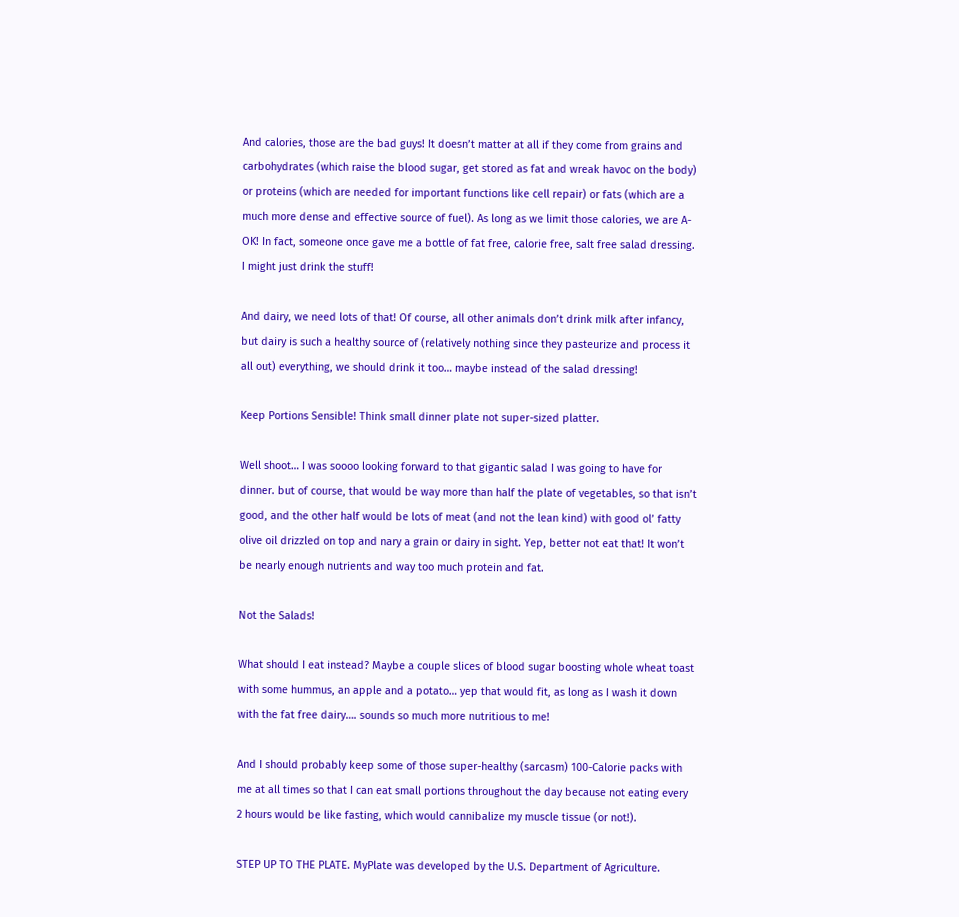And calories, those are the bad guys! It doesn’t matter at all if they come from grains and carbohydrates (which raise the blood sugar, get stored as fat and wreak havoc on the body)  or proteins (which are needed for important functions like cell repair) or fats (which are a much more dense and effective source of fuel). As long as we limit those calories, we are A-OK! In fact, someone once gave me a bottle of fat free, calorie free, salt free salad dressing. I might just drink the stuff!

And dairy, we need lots of that! Of course, all other animals don’t drink milk after infancy, but dairy is such a healthy source of (relatively nothing since they pasteurize and process it all out) everything, we should drink it too… maybe instead of the salad dressing!

Keep Portions Sensible! Think small dinner plate not super-sized platter.

Well shoot… I was soooo looking forward to that gigantic salad I was going to have for dinner. but of course, that would be way more than half the plate of vegetables, so that isn’t good, and the other half would be lots of meat (and not the lean kind) with good ol’ fatty olive oil drizzled on top and nary a grain or dairy in sight. Yep, better not eat that! It won’t be nearly enough nutrients and way too much protein and fat.

Not the Salads!

What should I eat instead? Maybe a couple slices of blood sugar boosting whole wheat toast with some hummus, an apple and a potato… yep that would fit, as long as I wash it down with the fat free dairy…. sounds so much more nutritious to me!

And I should probably keep some of those super-healthy (sarcasm) 100-Calorie packs with me at all times so that I can eat small portions throughout the day because not eating every 2 hours would be like fasting, which would cannibalize my muscle tissue (or not!).

STEP UP TO THE PLATE. MyPlate was developed by the U.S. Department of Agriculture.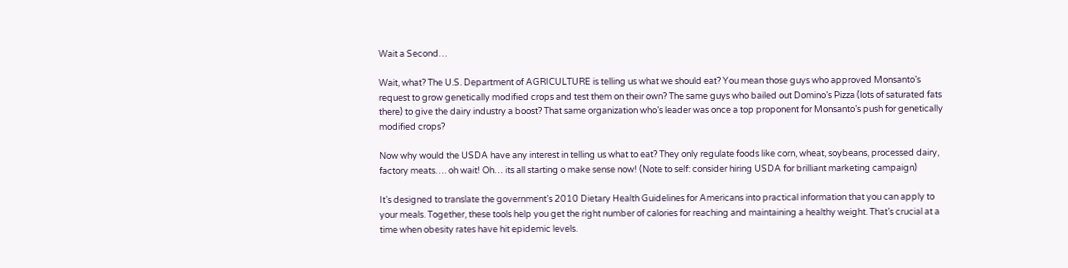Wait a Second…

Wait, what? The U.S. Department of AGRICULTURE is telling us what we should eat? You mean those guys who approved Monsanto’s request to grow genetically modified crops and test them on their own? The same guys who bailed out Domino’s Pizza (lots of saturated fats there) to give the dairy industry a boost? That same organization who’s leader was once a top proponent for Monsanto’s push for genetically modified crops?

Now why would the USDA have any interest in telling us what to eat? They only regulate foods like corn, wheat, soybeans, processed dairy, factory meats…. oh wait! Oh… its all starting o make sense now! (Note to self: consider hiring USDA for brilliant marketing campaign)

It’s designed to translate the government’s 2010 Dietary Health Guidelines for Americans into practical information that you can apply to your meals. Together, these tools help you get the right number of calories for reaching and maintaining a healthy weight. That’s crucial at a time when obesity rates have hit epidemic levels.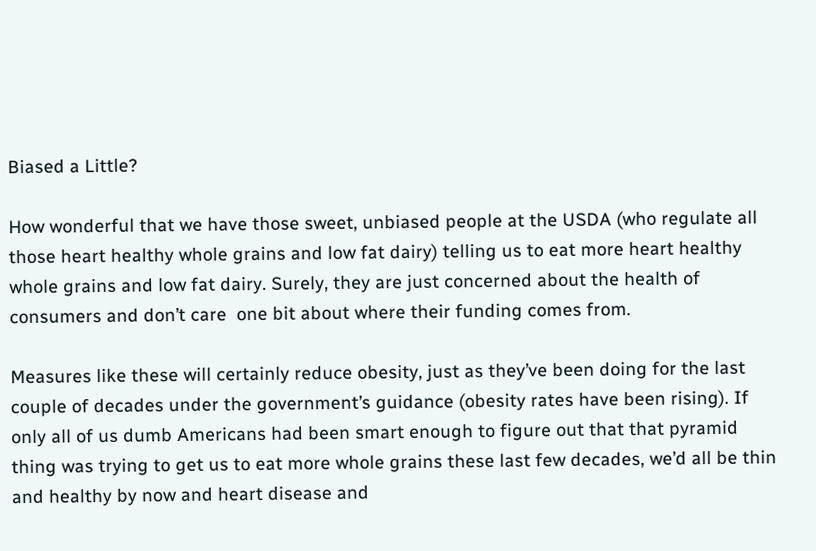Biased a Little?

How wonderful that we have those sweet, unbiased people at the USDA (who regulate all those heart healthy whole grains and low fat dairy) telling us to eat more heart healthy whole grains and low fat dairy. Surely, they are just concerned about the health of consumers and don’t care  one bit about where their funding comes from.

Measures like these will certainly reduce obesity, just as they’ve been doing for the last couple of decades under the government’s guidance (obesity rates have been rising). If only all of us dumb Americans had been smart enough to figure out that that pyramid thing was trying to get us to eat more whole grains these last few decades, we’d all be thin and healthy by now and heart disease and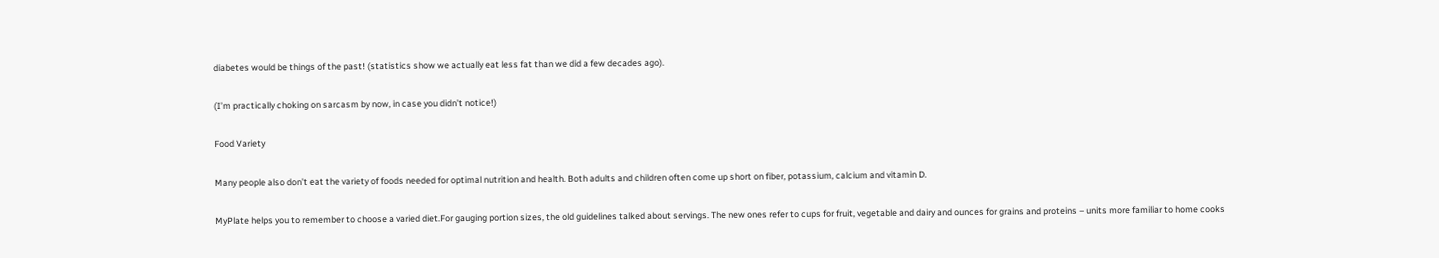diabetes would be things of the past! (statistics show we actually eat less fat than we did a few decades ago).

(I’m practically choking on sarcasm by now, in case you didn’t notice!)

Food Variety

Many people also don’t eat the variety of foods needed for optimal nutrition and health. Both adults and children often come up short on fiber, potassium, calcium and vitamin D.

MyPlate helps you to remember to choose a varied diet.For gauging portion sizes, the old guidelines talked about servings. The new ones refer to cups for fruit, vegetable and dairy and ounces for grains and proteins – units more familiar to home cooks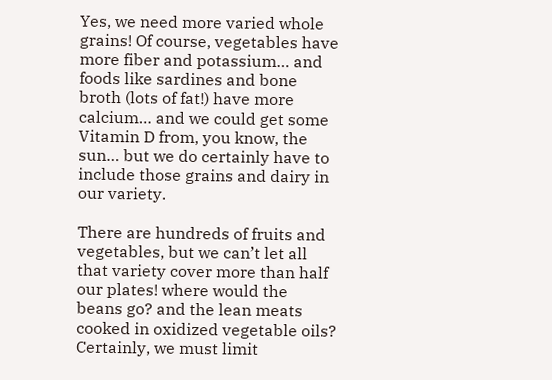Yes, we need more varied whole grains! Of course, vegetables have more fiber and potassium… and foods like sardines and bone broth (lots of fat!) have more calcium… and we could get some Vitamin D from, you know, the sun… but we do certainly have to include those grains and dairy in our variety.

There are hundreds of fruits and vegetables, but we can’t let all that variety cover more than half our plates! where would the beans go? and the lean meats cooked in oxidized vegetable oils? Certainly, we must limit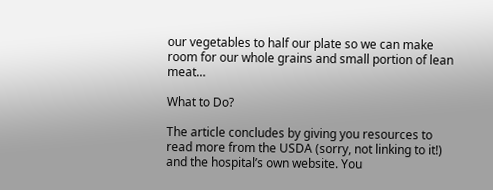our vegetables to half our plate so we can make room for our whole grains and small portion of lean meat…

What to Do?

The article concludes by giving you resources to read more from the USDA (sorry, not linking to it!) and the hospital’s own website. You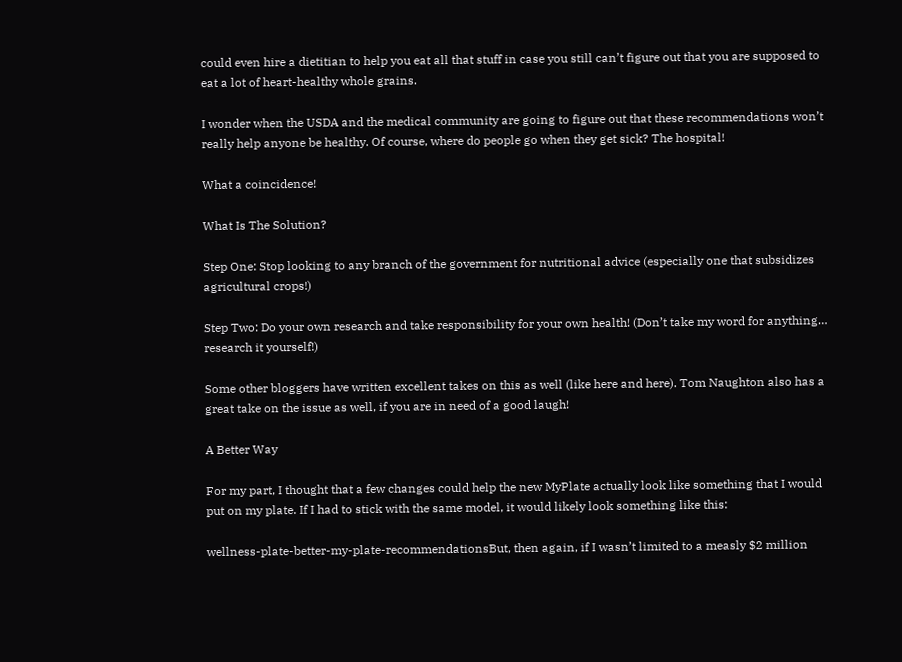could even hire a dietitian to help you eat all that stuff in case you still can’t figure out that you are supposed to eat a lot of heart-healthy whole grains.

I wonder when the USDA and the medical community are going to figure out that these recommendations won’t really help anyone be healthy. Of course, where do people go when they get sick? The hospital!

What a coincidence!

What Is The Solution?

Step One: Stop looking to any branch of the government for nutritional advice (especially one that subsidizes agricultural crops!)

Step Two: Do your own research and take responsibility for your own health! (Don’t take my word for anything… research it yourself!)

Some other bloggers have written excellent takes on this as well (like here and here). Tom Naughton also has a great take on the issue as well, if you are in need of a good laugh!

A Better Way

For my part, I thought that a few changes could help the new MyPlate actually look like something that I would put on my plate. If I had to stick with the same model, it would likely look something like this:

wellness-plate-better-my-plate-recommendationsBut, then again, if I wasn’t limited to a measly $2 million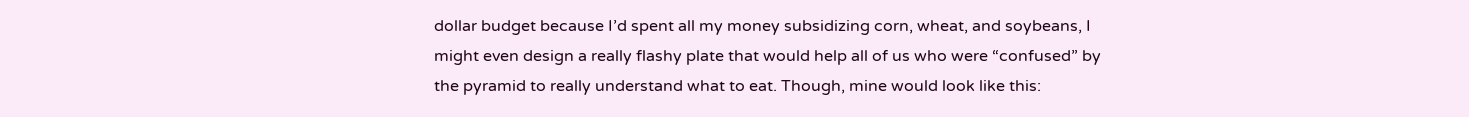dollar budget because I’d spent all my money subsidizing corn, wheat, and soybeans, I might even design a really flashy plate that would help all of us who were “confused” by the pyramid to really understand what to eat. Though, mine would look like this: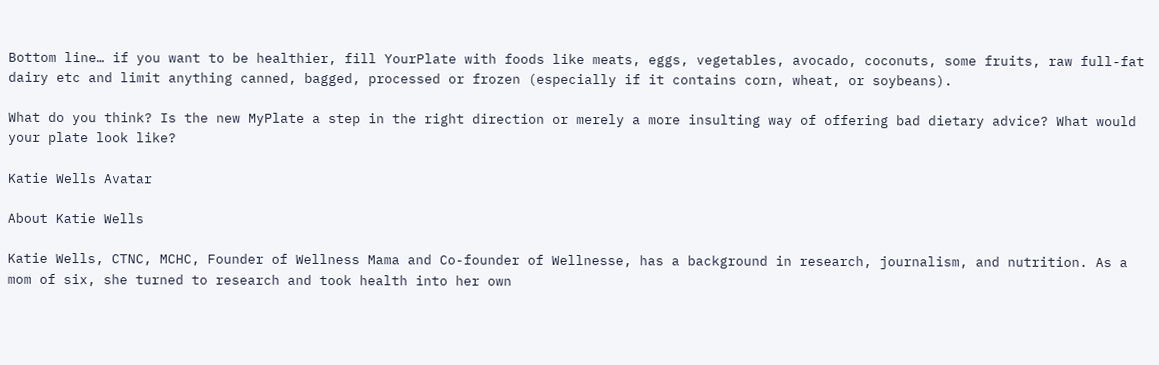Bottom line… if you want to be healthier, fill YourPlate with foods like meats, eggs, vegetables, avocado, coconuts, some fruits, raw full-fat dairy etc and limit anything canned, bagged, processed or frozen (especially if it contains corn, wheat, or soybeans).

What do you think? Is the new MyPlate a step in the right direction or merely a more insulting way of offering bad dietary advice? What would your plate look like?

Katie Wells Avatar

About Katie Wells

Katie Wells, CTNC, MCHC, Founder of Wellness Mama and Co-founder of Wellnesse, has a background in research, journalism, and nutrition. As a mom of six, she turned to research and took health into her own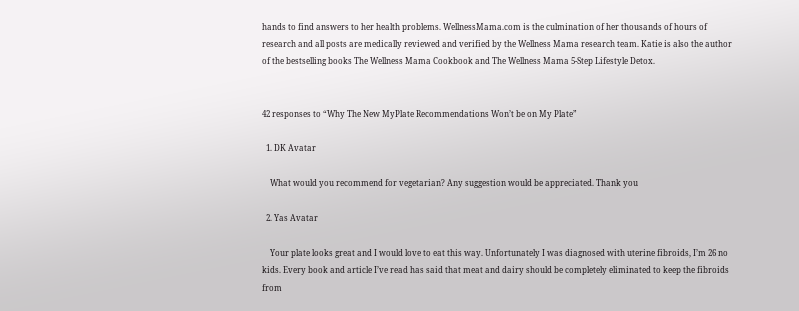hands to find answers to her health problems. WellnessMama.com is the culmination of her thousands of hours of research and all posts are medically reviewed and verified by the Wellness Mama research team. Katie is also the author of the bestselling books The Wellness Mama Cookbook and The Wellness Mama 5-Step Lifestyle Detox.


42 responses to “Why The New MyPlate Recommendations Won’t be on My Plate”

  1. DK Avatar

    What would you recommend for vegetarian? Any suggestion would be appreciated. Thank you

  2. Yas Avatar

    Your plate looks great and I would love to eat this way. Unfortunately I was diagnosed with uterine fibroids, I’m 26 no kids. Every book and article I’ve read has said that meat and dairy should be completely eliminated to keep the fibroids from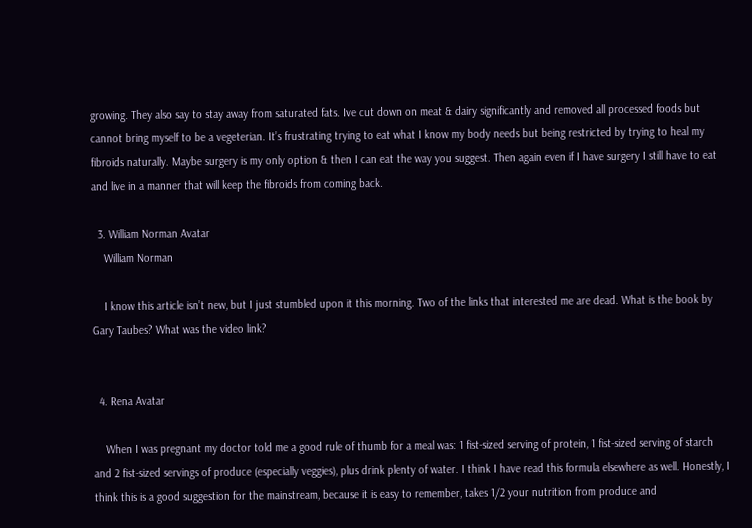growing. They also say to stay away from saturated fats. Ive cut down on meat & dairy significantly and removed all processed foods but cannot bring myself to be a vegeterian. It’s frustrating trying to eat what I know my body needs but being restricted by trying to heal my fibroids naturally. Maybe surgery is my only option & then I can eat the way you suggest. Then again even if I have surgery I still have to eat and live in a manner that will keep the fibroids from coming back.

  3. William Norman Avatar
    William Norman

    I know this article isn’t new, but I just stumbled upon it this morning. Two of the links that interested me are dead. What is the book by Gary Taubes? What was the video link?


  4. Rena Avatar

    When I was pregnant my doctor told me a good rule of thumb for a meal was: 1 fist-sized serving of protein, 1 fist-sized serving of starch and 2 fist-sized servings of produce (especially veggies), plus drink plenty of water. I think I have read this formula elsewhere as well. Honestly, I think this is a good suggestion for the mainstream, because it is easy to remember, takes 1/2 your nutrition from produce and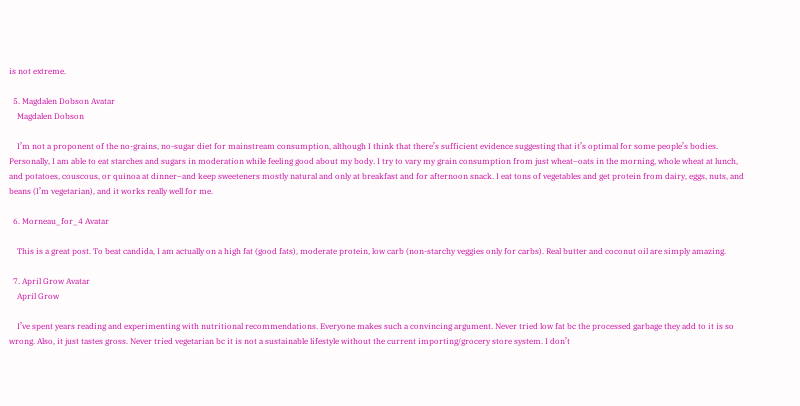is not extreme.

  5. Magdalen Dobson Avatar
    Magdalen Dobson

    I’m not a proponent of the no-grains, no-sugar diet for mainstream consumption, although I think that there’s sufficient evidence suggesting that it’s optimal for some people’s bodies. Personally, I am able to eat starches and sugars in moderation while feeling good about my body. I try to vary my grain consumption from just wheat–oats in the morning, whole wheat at lunch, and potatoes, couscous, or quinoa at dinner–and keep sweeteners mostly natural and only at breakfast and for afternoon snack. I eat tons of vegetables and get protein from dairy, eggs, nuts, and beans (I’m vegetarian), and it works really well for me.

  6. Morneau_for_4 Avatar

    This is a great post. To beat candida, I am actually on a high fat (good fats), moderate protein, low carb (non-starchy veggies only for carbs). Real butter and coconut oil are simply amazing.

  7. April Grow Avatar
    April Grow

    I’ve spent years reading and experimenting with nutritional recommendations. Everyone makes such a convincing argument. Never tried low fat bc the processed garbage they add to it is so wrong. Also, it just tastes gross. Never tried vegetarian bc it is not a sustainable lifestyle without the current importing/grocery store system. I don’t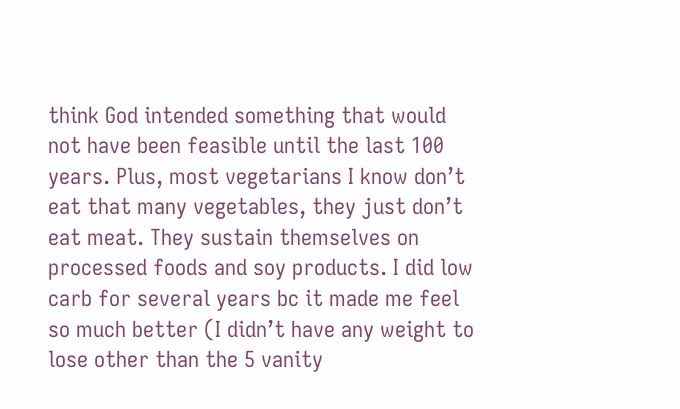think God intended something that would not have been feasible until the last 100 years. Plus, most vegetarians I know don’t eat that many vegetables, they just don’t eat meat. They sustain themselves on processed foods and soy products. I did low carb for several years bc it made me feel so much better (I didn’t have any weight to lose other than the 5 vanity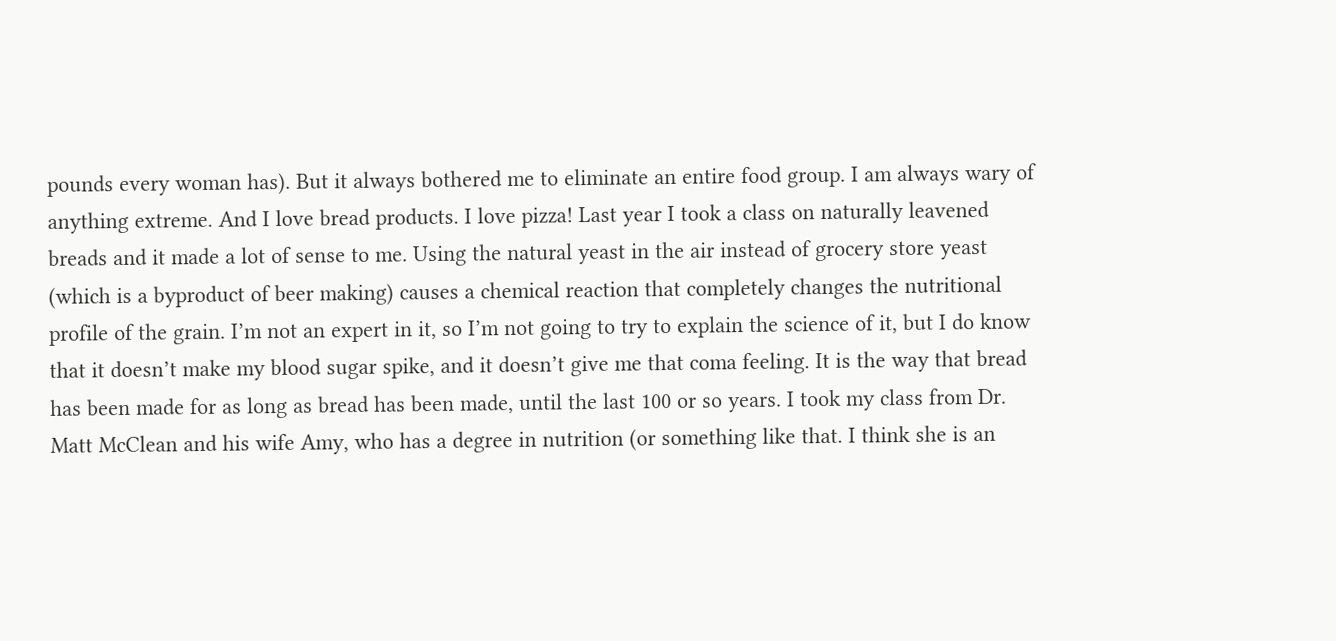pounds every woman has). But it always bothered me to eliminate an entire food group. I am always wary of anything extreme. And I love bread products. I love pizza! Last year I took a class on naturally leavened breads and it made a lot of sense to me. Using the natural yeast in the air instead of grocery store yeast (which is a byproduct of beer making) causes a chemical reaction that completely changes the nutritional profile of the grain. I’m not an expert in it, so I’m not going to try to explain the science of it, but I do know that it doesn’t make my blood sugar spike, and it doesn’t give me that coma feeling. It is the way that bread has been made for as long as bread has been made, until the last 100 or so years. I took my class from Dr. Matt McClean and his wife Amy, who has a degree in nutrition (or something like that. I think she is an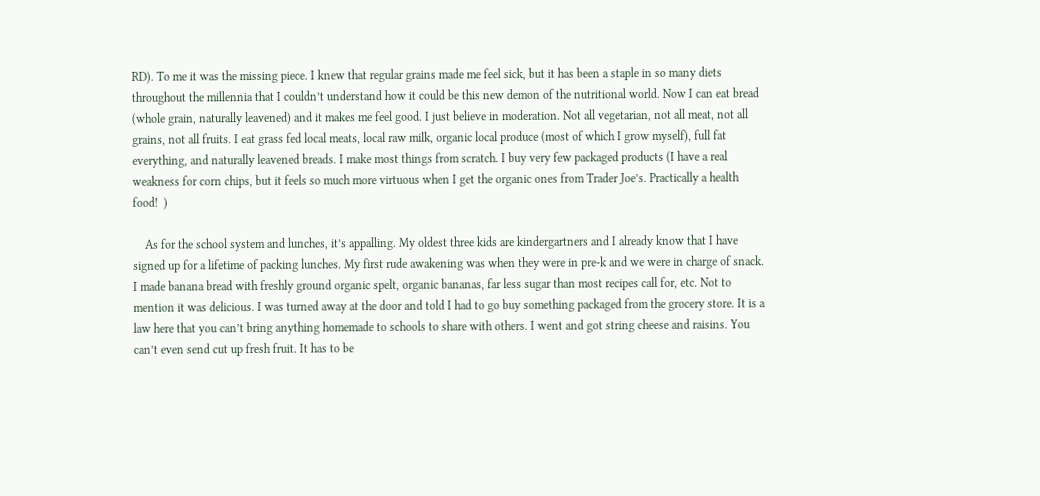RD). To me it was the missing piece. I knew that regular grains made me feel sick, but it has been a staple in so many diets throughout the millennia that I couldn’t understand how it could be this new demon of the nutritional world. Now I can eat bread (whole grain, naturally leavened) and it makes me feel good. I just believe in moderation. Not all vegetarian, not all meat, not all grains, not all fruits. I eat grass fed local meats, local raw milk, organic local produce (most of which I grow myself), full fat everything, and naturally leavened breads. I make most things from scratch. I buy very few packaged products (I have a real weakness for corn chips, but it feels so much more virtuous when I get the organic ones from Trader Joe’s. Practically a health food!  )

    As for the school system and lunches, it’s appalling. My oldest three kids are kindergartners and I already know that I have signed up for a lifetime of packing lunches. My first rude awakening was when they were in pre-k and we were in charge of snack. I made banana bread with freshly ground organic spelt, organic bananas, far less sugar than most recipes call for, etc. Not to mention it was delicious. I was turned away at the door and told I had to go buy something packaged from the grocery store. It is a law here that you can’t bring anything homemade to schools to share with others. I went and got string cheese and raisins. You can’t even send cut up fresh fruit. It has to be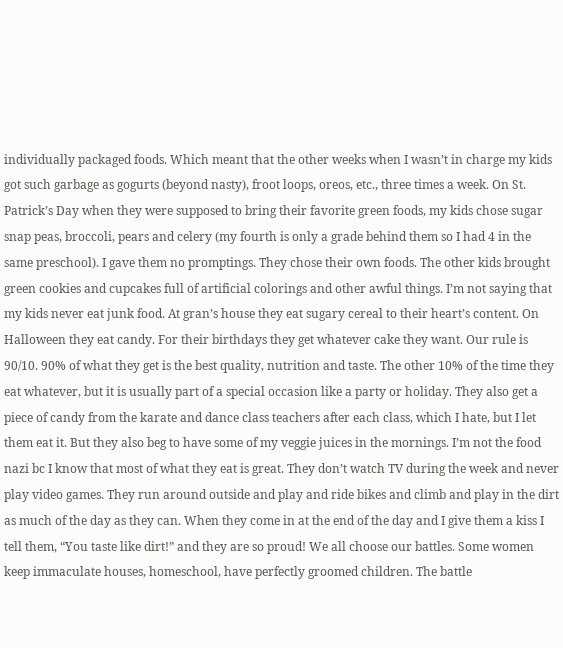individually packaged foods. Which meant that the other weeks when I wasn’t in charge my kids got such garbage as gogurts (beyond nasty), froot loops, oreos, etc., three times a week. On St. Patrick’s Day when they were supposed to bring their favorite green foods, my kids chose sugar snap peas, broccoli, pears and celery (my fourth is only a grade behind them so I had 4 in the same preschool). I gave them no promptings. They chose their own foods. The other kids brought green cookies and cupcakes full of artificial colorings and other awful things. I’m not saying that my kids never eat junk food. At gran’s house they eat sugary cereal to their heart’s content. On Halloween they eat candy. For their birthdays they get whatever cake they want. Our rule is 90/10. 90% of what they get is the best quality, nutrition and taste. The other 10% of the time they eat whatever, but it is usually part of a special occasion like a party or holiday. They also get a piece of candy from the karate and dance class teachers after each class, which I hate, but I let them eat it. But they also beg to have some of my veggie juices in the mornings. I’m not the food nazi bc I know that most of what they eat is great. They don’t watch TV during the week and never play video games. They run around outside and play and ride bikes and climb and play in the dirt as much of the day as they can. When they come in at the end of the day and I give them a kiss I tell them, “You taste like dirt!” and they are so proud! We all choose our battles. Some women keep immaculate houses, homeschool, have perfectly groomed children. The battle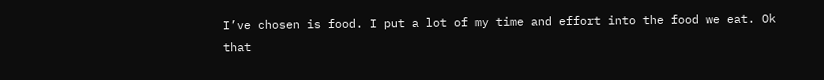I’ve chosen is food. I put a lot of my time and effort into the food we eat. Ok that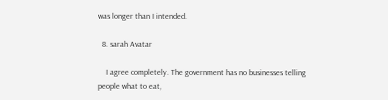was longer than I intended.

  8. sarah Avatar

    I agree completely. The government has no businesses telling people what to eat,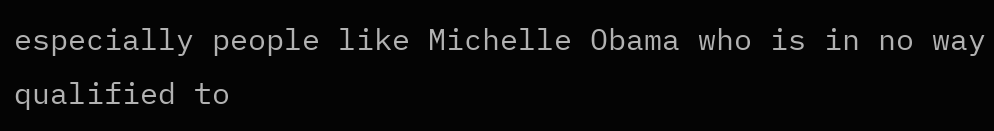especially people like Michelle Obama who is in no way qualified to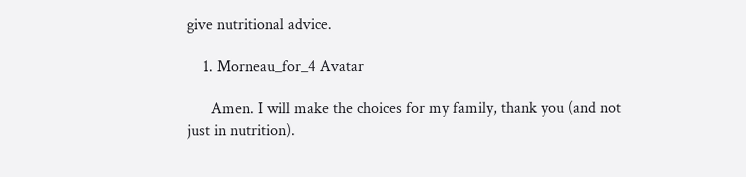give nutritional advice.

    1. Morneau_for_4 Avatar

      Amen. I will make the choices for my family, thank you (and not just in nutrition).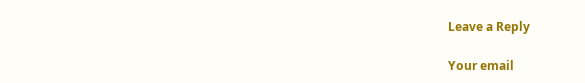Leave a Reply

Your email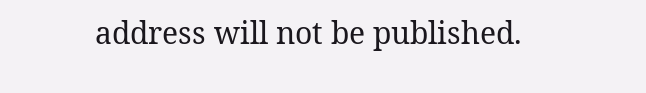address will not be published.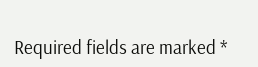Required fields are marked *